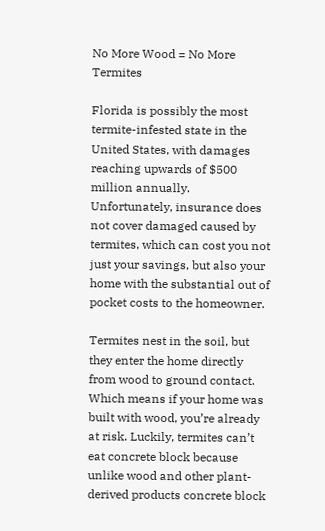No More Wood = No More Termites

Florida is possibly the most termite-infested state in the United States, with damages reaching upwards of $500 million annually. Unfortunately, insurance does not cover damaged caused by termites, which can cost you not just your savings, but also your home with the substantial out of pocket costs to the homeowner.

Termites nest in the soil, but they enter the home directly from wood to ground contact. Which means if your home was built with wood, you’re already at risk. Luckily, termites can’t eat concrete block because unlike wood and other plant-derived products concrete block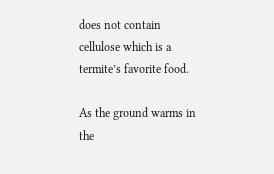does not contain cellulose which is a termite’s favorite food.

As the ground warms in the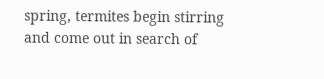spring, termites begin stirring and come out in search of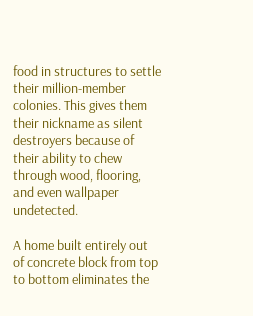food in structures to settle their million-member colonies. This gives them their nickname as silent destroyers because of their ability to chew through wood, flooring, and even wallpaper undetected.

A home built entirely out of concrete block from top to bottom eliminates the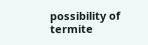possibility of termite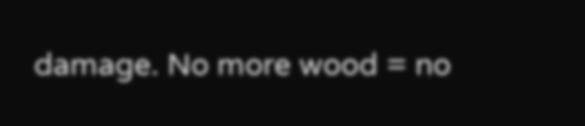damage. No more wood = no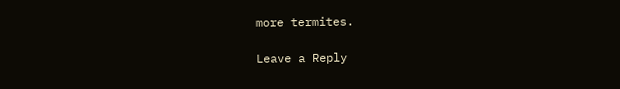more termites.

Leave a Reply